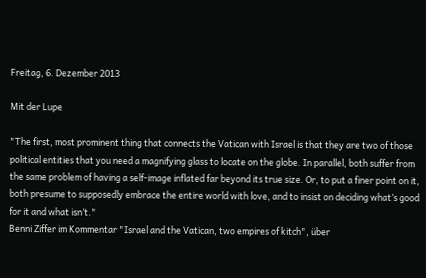Freitag, 6. Dezember 2013

Mit der Lupe

"The first, most prominent thing that connects the Vatican with Israel is that they are two of those political entities that you need a magnifying glass to locate on the globe. In parallel, both suffer from the same problem of having a self-image inflated far beyond its true size. Or, to put a finer point on it, both presume to supposedly embrace the entire world with love, and to insist on deciding what’s good for it and what isn’t."
Benni Ziffer im Kommentar "Israel and the Vatican, two empires of kitch", über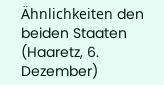Ähnlichkeiten den beiden Staaten (Haaretz, 6. Dezember)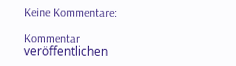Keine Kommentare:

Kommentar veröffentlichen